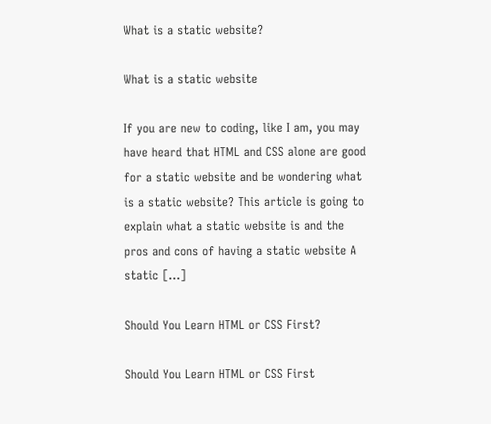What is a static website?

What is a static website

If you are new to coding, like I am, you may have heard that HTML and CSS alone are good for a static website and be wondering what is a static website? This article is going to explain what a static website is and the pros and cons of having a static website A static […]

Should You Learn HTML or CSS First?

Should You Learn HTML or CSS First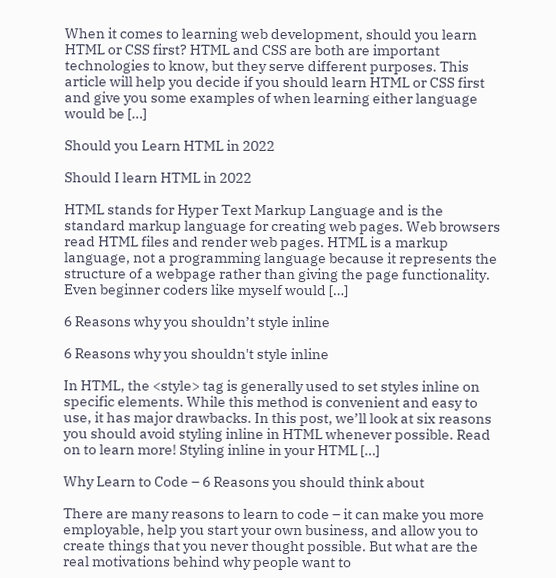When it comes to learning web development, should you learn HTML or CSS first? HTML and CSS are both are important technologies to know, but they serve different purposes. This article will help you decide if you should learn HTML or CSS first and give you some examples of when learning either language would be […]

Should you Learn HTML in 2022

Should I learn HTML in 2022

HTML stands for Hyper Text Markup Language and is the standard markup language for creating web pages. Web browsers read HTML files and render web pages. HTML is a markup language, not a programming language because it represents the structure of a webpage rather than giving the page functionality. Even beginner coders like myself would […]

6 Reasons why you shouldn’t style inline

6 Reasons why you shouldn't style inline

In HTML, the <style> tag is generally used to set styles inline on specific elements. While this method is convenient and easy to use, it has major drawbacks. In this post, we’ll look at six reasons you should avoid styling inline in HTML whenever possible. Read on to learn more! Styling inline in your HTML […]

Why Learn to Code – 6 Reasons you should think about

There are many reasons to learn to code – it can make you more employable, help you start your own business, and allow you to create things that you never thought possible. But what are the real motivations behind why people want to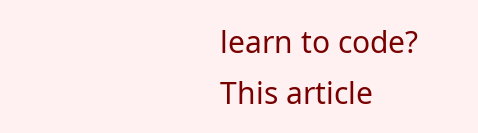learn to code? This article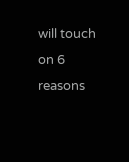will touch on 6 reasons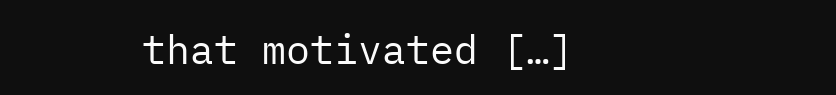that motivated […]